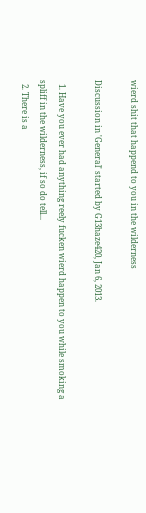wierd shit that happend to you in the wilderness

Discussion in 'General' started by G13haze420, Jan 6, 2013.

  1. Have you ever had anything reely fucken wierd happen to you while smoking a spliff in the wilderness, if so do tell...
  2. There is a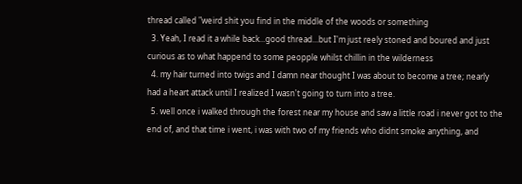thread called "weird shit you find in the middle of the woods or something
  3. Yeah, I read it a while back...good thread...but I'm just reely stoned and boured and just curious as to what happend to some peopple whilst chillin in the wilderness
  4. my hair turned into twigs and I damn near thought I was about to become a tree; nearly had a heart attack until I realized I wasn't going to turn into a tree.
  5. well once i walked through the forest near my house and saw a little road i never got to the end of, and that time i went, i was with two of my friends who didnt smoke anything, and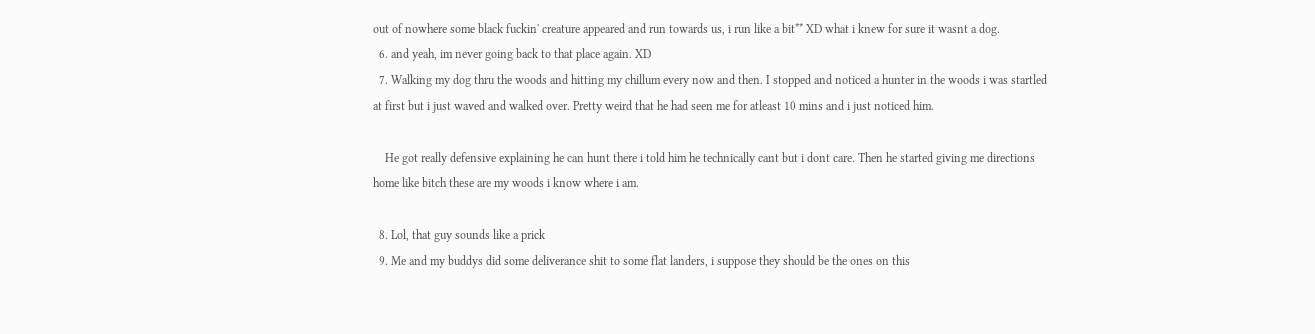out of nowhere some black fuckin' creature appeared and run towards us, i run like a bit** XD what i knew for sure it wasnt a dog.
  6. and yeah, im never going back to that place again. XD
  7. Walking my dog thru the woods and hitting my chillum every now and then. I stopped and noticed a hunter in the woods i was startled at first but i just waved and walked over. Pretty weird that he had seen me for atleast 10 mins and i just noticed him.

    He got really defensive explaining he can hunt there i told him he technically cant but i dont care. Then he started giving me directions home like bitch these are my woods i know where i am.

  8. Lol, that guy sounds like a prick
  9. Me and my buddys did some deliverance shit to some flat landers, i suppose they should be the ones on this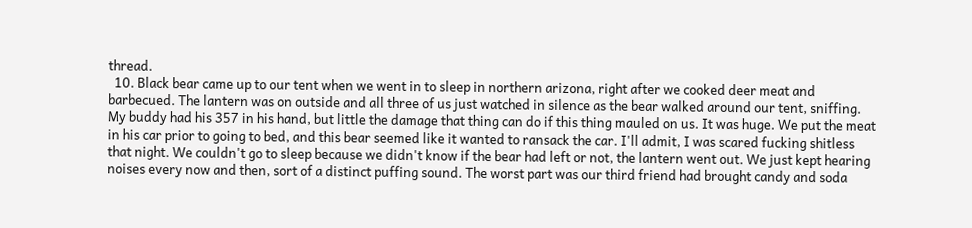thread.
  10. Black bear came up to our tent when we went in to sleep in northern arizona, right after we cooked deer meat and barbecued. The lantern was on outside and all three of us just watched in silence as the bear walked around our tent, sniffing. My buddy had his 357 in his hand, but little the damage that thing can do if this thing mauled on us. It was huge. We put the meat in his car prior to going to bed, and this bear seemed like it wanted to ransack the car. I'll admit, I was scared fucking shitless that night. We couldn't go to sleep because we didn't know if the bear had left or not, the lantern went out. We just kept hearing noises every now and then, sort of a distinct puffing sound. The worst part was our third friend had brought candy and soda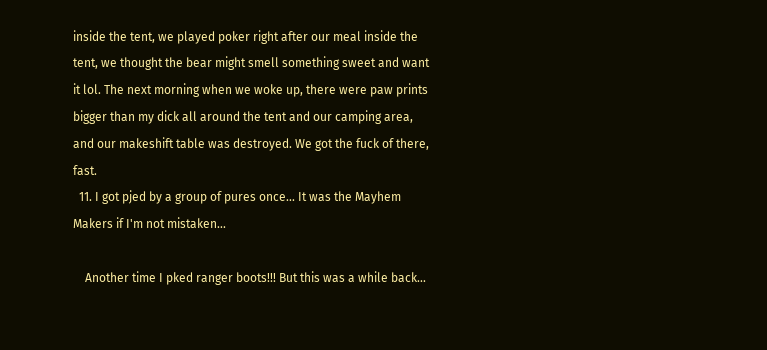inside the tent, we played poker right after our meal inside the tent, we thought the bear might smell something sweet and want it lol. The next morning when we woke up, there were paw prints bigger than my dick all around the tent and our camping area, and our makeshift table was destroyed. We got the fuck of there, fast.
  11. I got pjed by a group of pures once... It was the Mayhem Makers if I'm not mistaken...

    Another time I pked ranger boots!!! But this was a while back...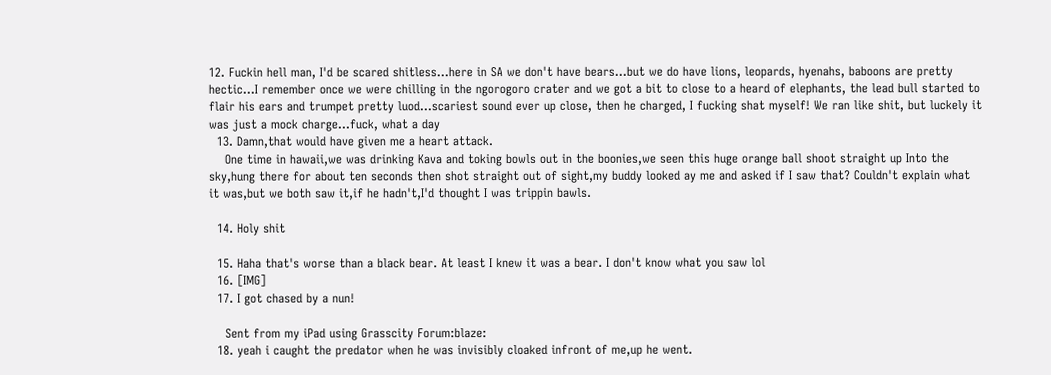12. Fuckin hell man, I'd be scared shitless...here in SA we don't have bears...but we do have lions, leopards, hyenahs, baboons are pretty hectic...I remember once we were chilling in the ngorogoro crater and we got a bit to close to a heard of elephants, the lead bull started to flair his ears and trumpet pretty luod...scariest sound ever up close, then he charged, I fucking shat myself! We ran like shit, but luckely it was just a mock charge...fuck, what a day
  13. Damn,that would have given me a heart attack.
    One time in hawaii,we was drinking Kava and toking bowls out in the boonies,we seen this huge orange ball shoot straight up Into the sky,hung there for about ten seconds then shot straight out of sight,my buddy looked ay me and asked if I saw that? Couldn't explain what it was,but we both saw it,if he hadn't,I'd thought I was trippin bawls.

  14. Holy shit

  15. Haha that's worse than a black bear. At least I knew it was a bear. I don't know what you saw lol
  16. [IMG]
  17. I got chased by a nun!

    Sent from my iPad using Grasscity Forum:blaze:
  18. yeah i caught the predator when he was invisibly cloaked infront of me,up he went.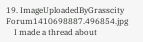19. ImageUploadedByGrasscity Forum1410698887.496854.jpg
    I made a thread about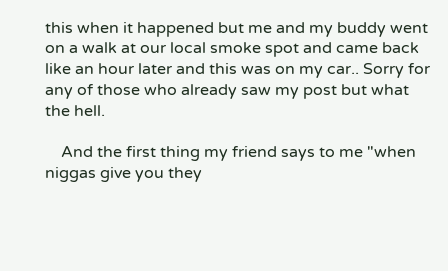this when it happened but me and my buddy went on a walk at our local smoke spot and came back like an hour later and this was on my car.. Sorry for any of those who already saw my post but what the hell.

    And the first thing my friend says to me "when niggas give you they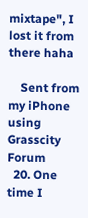mixtape", I lost it from there haha

    Sent from my iPhone using Grasscity Forum
  20. One time I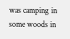was camping in some woods in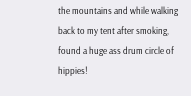the mountains and while walking back to my tent after smoking, found a huge ass drum circle of hippies!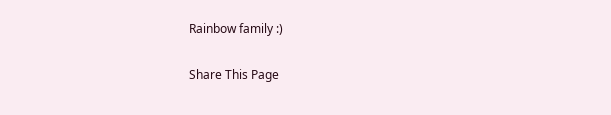Rainbow family :)

Share This Page